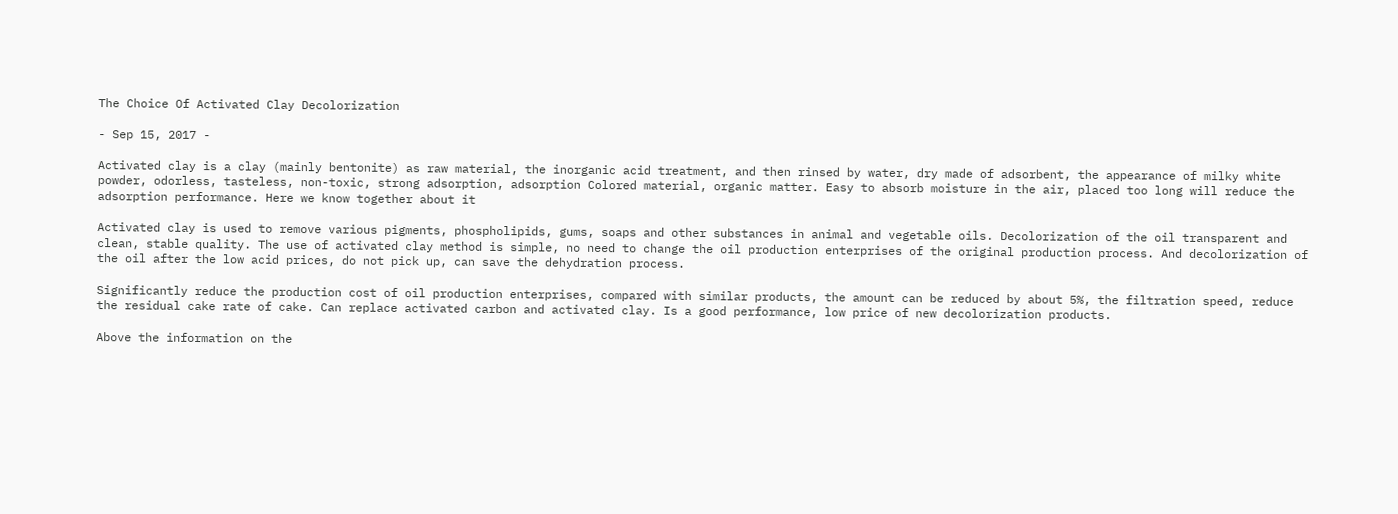The Choice Of Activated Clay Decolorization

- Sep 15, 2017 -

Activated clay is a clay (mainly bentonite) as raw material, the inorganic acid treatment, and then rinsed by water, dry made of adsorbent, the appearance of milky white powder, odorless, tasteless, non-toxic, strong adsorption, adsorption Colored material, organic matter. Easy to absorb moisture in the air, placed too long will reduce the adsorption performance. Here we know together about it

Activated clay is used to remove various pigments, phospholipids, gums, soaps and other substances in animal and vegetable oils. Decolorization of the oil transparent and clean, stable quality. The use of activated clay method is simple, no need to change the oil production enterprises of the original production process. And decolorization of the oil after the low acid prices, do not pick up, can save the dehydration process.

Significantly reduce the production cost of oil production enterprises, compared with similar products, the amount can be reduced by about 5%, the filtration speed, reduce the residual cake rate of cake. Can replace activated carbon and activated clay. Is a good performance, low price of new decolorization products.

Above the information on the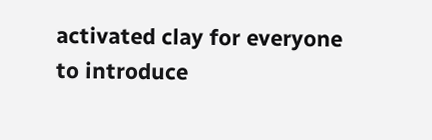activated clay for everyone to introduce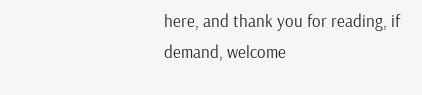here, and thank you for reading, if demand, welcome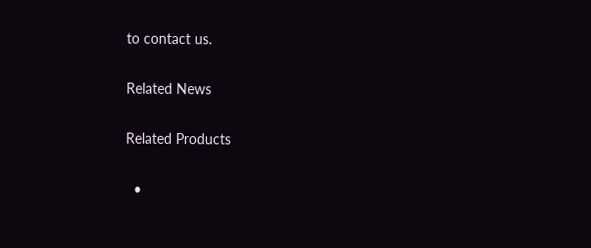to contact us.

Related News

Related Products

  •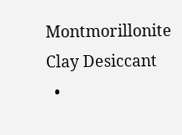Montmorillonite Clay Desiccant
  •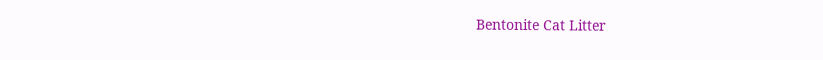Bentonite Cat Litter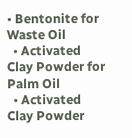• Bentonite for Waste Oil
  • Activated Clay Powder for Palm Oil
  • Activated Clay Powder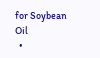for Soybean Oil
  •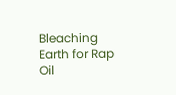Bleaching Earth for Rap Oil